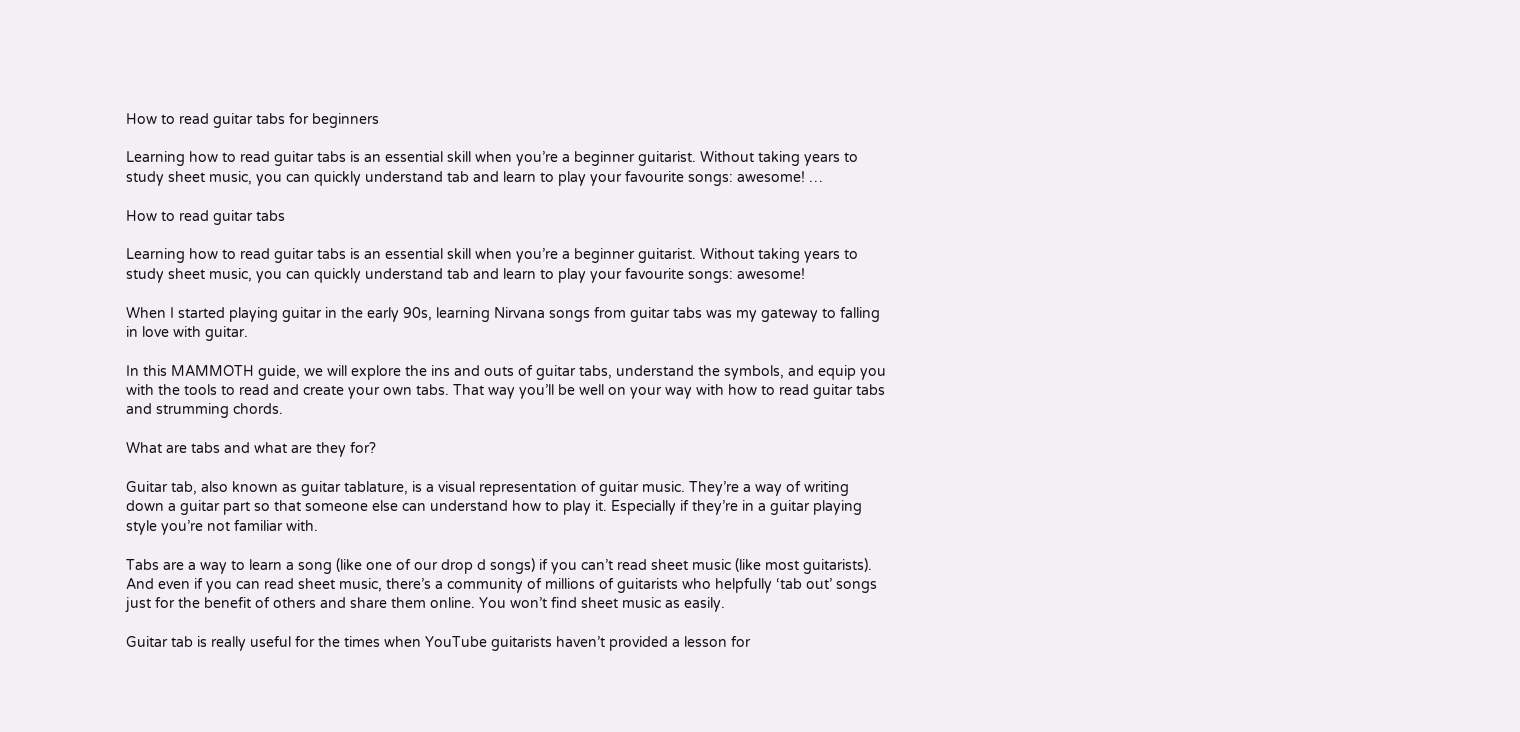How to read guitar tabs for beginners

Learning how to read guitar tabs is an essential skill when you’re a beginner guitarist. Without taking years to study sheet music, you can quickly understand tab and learn to play your favourite songs: awesome! …

How to read guitar tabs

Learning how to read guitar tabs is an essential skill when you’re a beginner guitarist. Without taking years to study sheet music, you can quickly understand tab and learn to play your favourite songs: awesome!

When I started playing guitar in the early 90s, learning Nirvana songs from guitar tabs was my gateway to falling in love with guitar.

In this MAMMOTH guide, we will explore the ins and outs of guitar tabs, understand the symbols, and equip you with the tools to read and create your own tabs. That way you’ll be well on your way with how to read guitar tabs and strumming chords.

What are tabs and what are they for?

Guitar tab, also known as guitar tablature, is a visual representation of guitar music. They’re a way of writing down a guitar part so that someone else can understand how to play it. Especially if they’re in a guitar playing style you’re not familiar with.

Tabs are a way to learn a song (like one of our drop d songs) if you can’t read sheet music (like most guitarists). And even if you can read sheet music, there’s a community of millions of guitarists who helpfully ‘tab out’ songs just for the benefit of others and share them online. You won’t find sheet music as easily.

Guitar tab is really useful for the times when YouTube guitarists haven’t provided a lesson for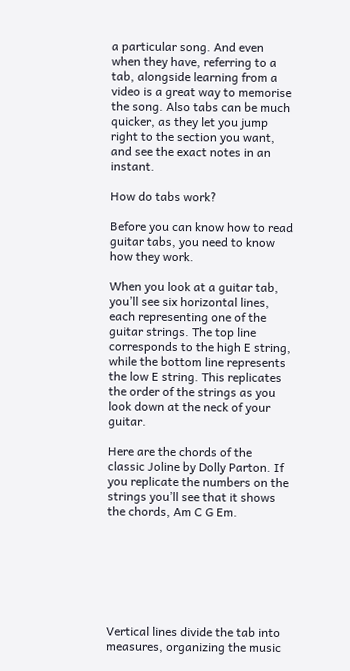a particular song. And even when they have, referring to a tab, alongside learning from a video is a great way to memorise the song. Also tabs can be much quicker, as they let you jump right to the section you want, and see the exact notes in an instant.

How do tabs work?

Before you can know how to read guitar tabs, you need to know how they work.

When you look at a guitar tab, you’ll see six horizontal lines, each representing one of the guitar strings. The top line corresponds to the high E string, while the bottom line represents the low E string. This replicates the order of the strings as you look down at the neck of your guitar.

Here are the chords of the classic Joline by Dolly Parton. If you replicate the numbers on the strings you’ll see that it shows the chords, Am C G Em.







Vertical lines divide the tab into measures, organizing the music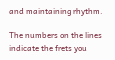and maintaining rhythm.

The numbers on the lines indicate the frets you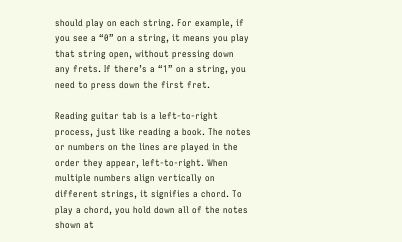should play on each string. For example, if you see a “0” on a string, it means you play that string open, without pressing down any frets. If there’s a “1” on a string, you need to press down the first fret.

Reading guitar tab is a left-to-right process, just like reading a book. The notes or numbers on the lines are played in the order they appear, left-to-right. When multiple numbers align vertically on different strings, it signifies a chord. To play a chord, you hold down all of the notes shown at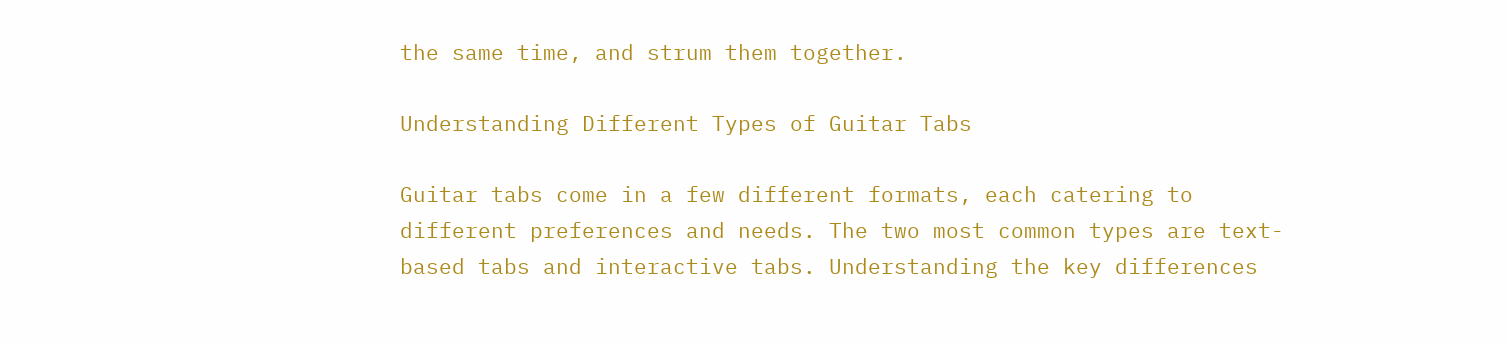the same time, and strum them together.

Understanding Different Types of Guitar Tabs

Guitar tabs come in a few different formats, each catering to different preferences and needs. The two most common types are text-based tabs and interactive tabs. Understanding the key differences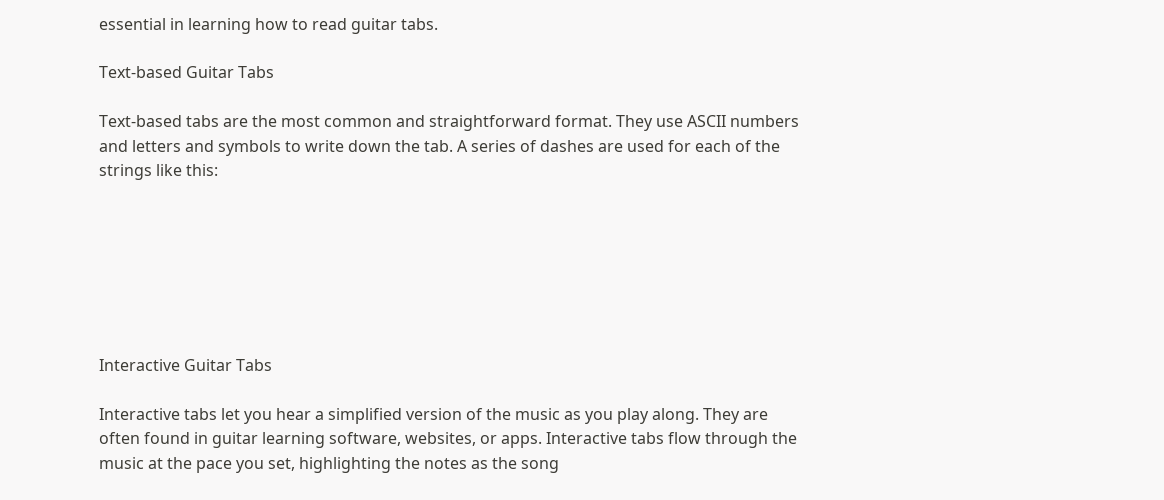essential in learning how to read guitar tabs.

Text-based Guitar Tabs

Text-based tabs are the most common and straightforward format. They use ASCII numbers and letters and symbols to write down the tab. A series of dashes are used for each of the strings like this:







Interactive Guitar Tabs

Interactive tabs let you hear a simplified version of the music as you play along. They are often found in guitar learning software, websites, or apps. Interactive tabs flow through the music at the pace you set, highlighting the notes as the song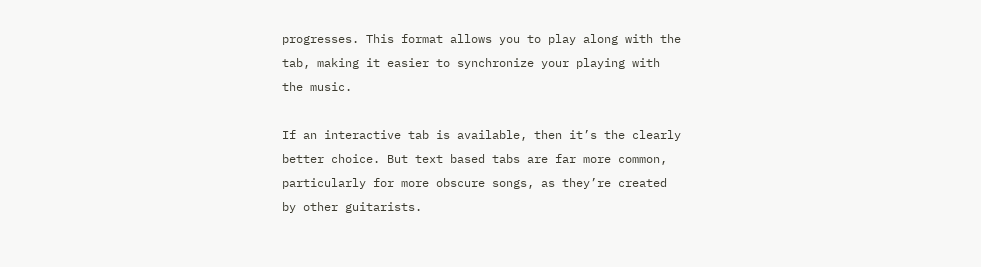progresses. This format allows you to play along with the tab, making it easier to synchronize your playing with the music.

If an interactive tab is available, then it’s the clearly better choice. But text based tabs are far more common, particularly for more obscure songs, as they’re created by other guitarists.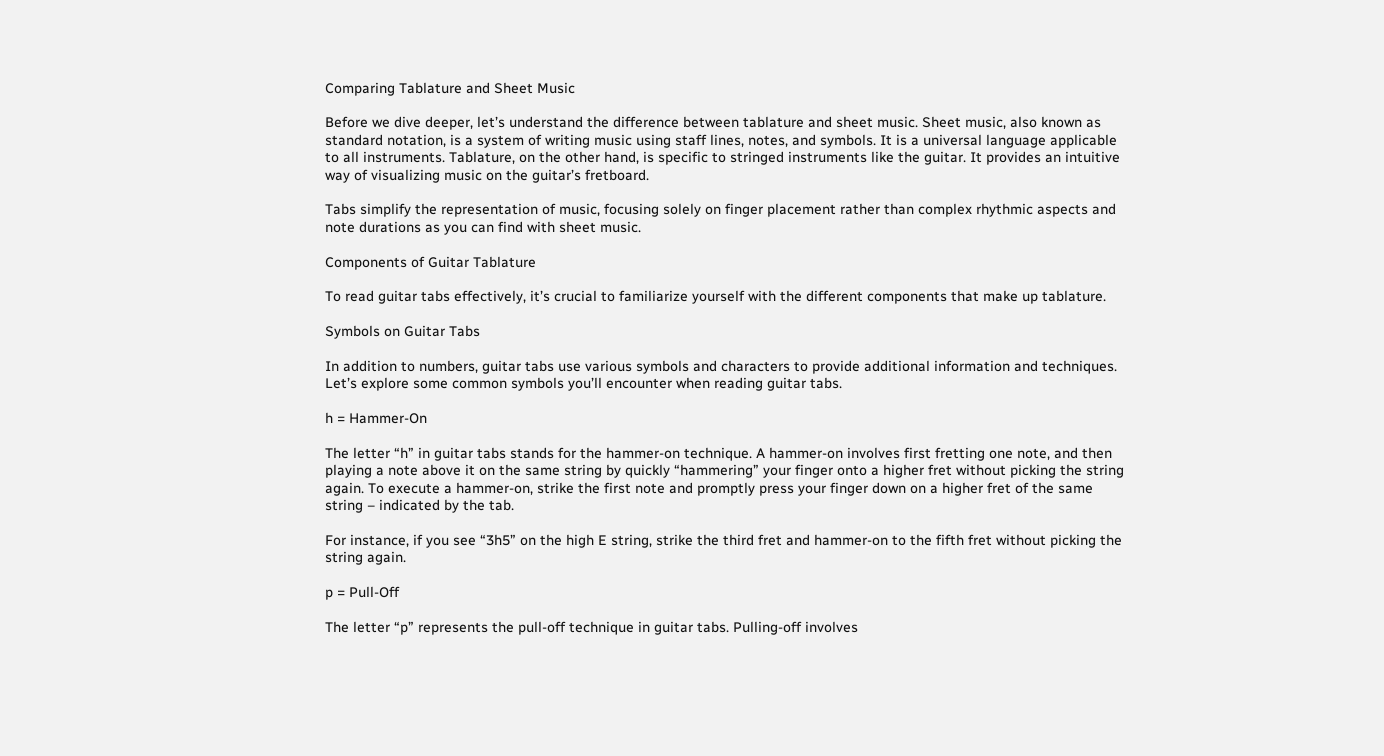Comparing Tablature and Sheet Music

Before we dive deeper, let’s understand the difference between tablature and sheet music. Sheet music, also known as standard notation, is a system of writing music using staff lines, notes, and symbols. It is a universal language applicable to all instruments. Tablature, on the other hand, is specific to stringed instruments like the guitar. It provides an intuitive way of visualizing music on the guitar’s fretboard.

Tabs simplify the representation of music, focusing solely on finger placement rather than complex rhythmic aspects and note durations as you can find with sheet music.

Components of Guitar Tablature

To read guitar tabs effectively, it’s crucial to familiarize yourself with the different components that make up tablature.

Symbols on Guitar Tabs

In addition to numbers, guitar tabs use various symbols and characters to provide additional information and techniques. Let’s explore some common symbols you’ll encounter when reading guitar tabs.

h = Hammer-On

The letter “h” in guitar tabs stands for the hammer-on technique. A hammer-on involves first fretting one note, and then playing a note above it on the same string by quickly “hammering” your finger onto a higher fret without picking the string again. To execute a hammer-on, strike the first note and promptly press your finger down on a higher fret of the same string – indicated by the tab.

For instance, if you see “3h5” on the high E string, strike the third fret and hammer-on to the fifth fret without picking the string again.

p = Pull-Off

The letter “p” represents the pull-off technique in guitar tabs. Pulling-off involves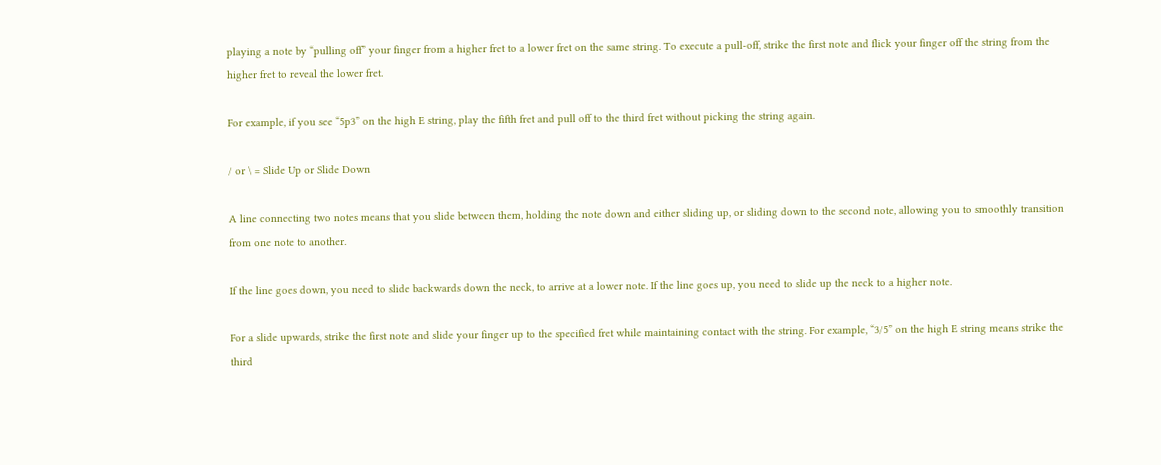playing a note by “pulling off” your finger from a higher fret to a lower fret on the same string. To execute a pull-off, strike the first note and flick your finger off the string from the higher fret to reveal the lower fret.

For example, if you see “5p3” on the high E string, play the fifth fret and pull off to the third fret without picking the string again.

/ or \ = Slide Up or Slide Down

A line connecting two notes means that you slide between them, holding the note down and either sliding up, or sliding down to the second note, allowing you to smoothly transition from one note to another.

If the line goes down, you need to slide backwards down the neck, to arrive at a lower note. If the line goes up, you need to slide up the neck to a higher note.

For a slide upwards, strike the first note and slide your finger up to the specified fret while maintaining contact with the string. For example, “3/5” on the high E string means strike the third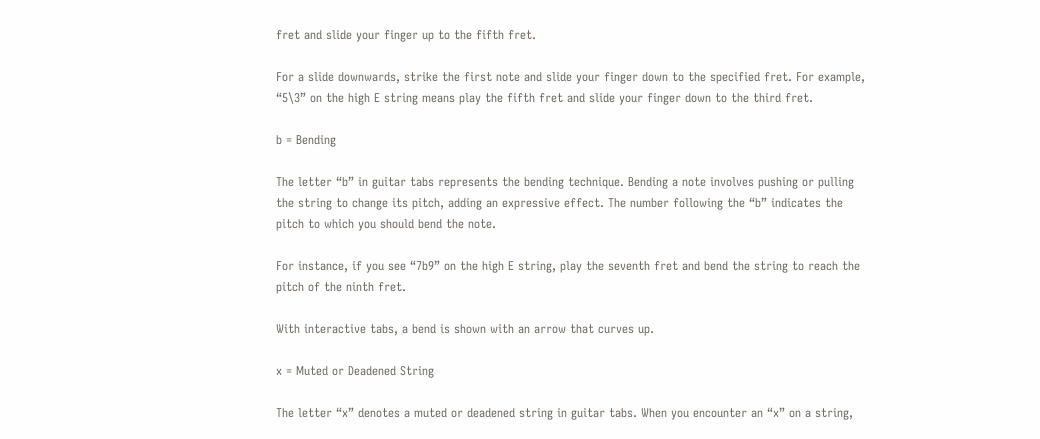fret and slide your finger up to the fifth fret.

For a slide downwards, strike the first note and slide your finger down to the specified fret. For example, “5\3” on the high E string means play the fifth fret and slide your finger down to the third fret.

b = Bending

The letter “b” in guitar tabs represents the bending technique. Bending a note involves pushing or pulling the string to change its pitch, adding an expressive effect. The number following the “b” indicates the pitch to which you should bend the note.

For instance, if you see “7b9” on the high E string, play the seventh fret and bend the string to reach the pitch of the ninth fret.

With interactive tabs, a bend is shown with an arrow that curves up.

x = Muted or Deadened String

The letter “x” denotes a muted or deadened string in guitar tabs. When you encounter an “x” on a string,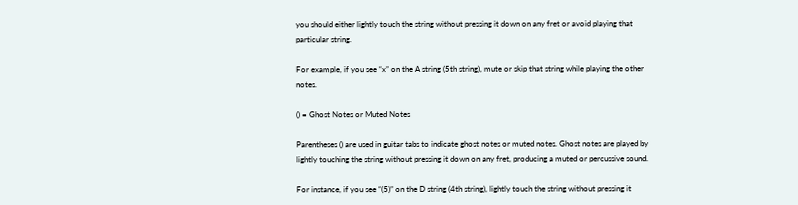you should either lightly touch the string without pressing it down on any fret or avoid playing that particular string.

For example, if you see “x” on the A string (5th string), mute or skip that string while playing the other notes.

() = Ghost Notes or Muted Notes

Parentheses () are used in guitar tabs to indicate ghost notes or muted notes. Ghost notes are played by lightly touching the string without pressing it down on any fret, producing a muted or percussive sound.

For instance, if you see “(5)” on the D string (4th string), lightly touch the string without pressing it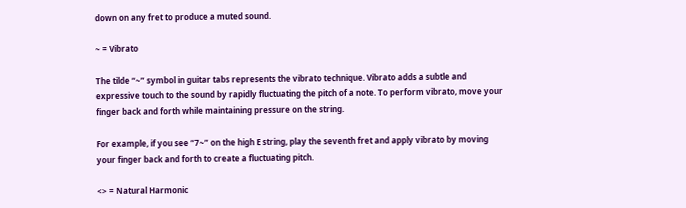down on any fret to produce a muted sound.

~ = Vibrato

The tilde “~” symbol in guitar tabs represents the vibrato technique. Vibrato adds a subtle and expressive touch to the sound by rapidly fluctuating the pitch of a note. To perform vibrato, move your finger back and forth while maintaining pressure on the string.

For example, if you see “7~” on the high E string, play the seventh fret and apply vibrato by moving your finger back and forth to create a fluctuating pitch.

<> = Natural Harmonic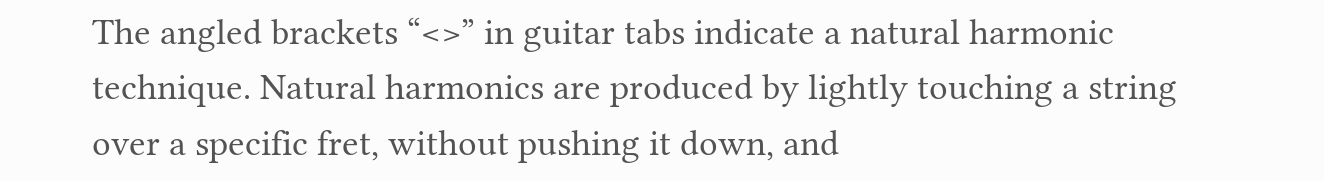The angled brackets “<>” in guitar tabs indicate a natural harmonic technique. Natural harmonics are produced by lightly touching a string over a specific fret, without pushing it down, and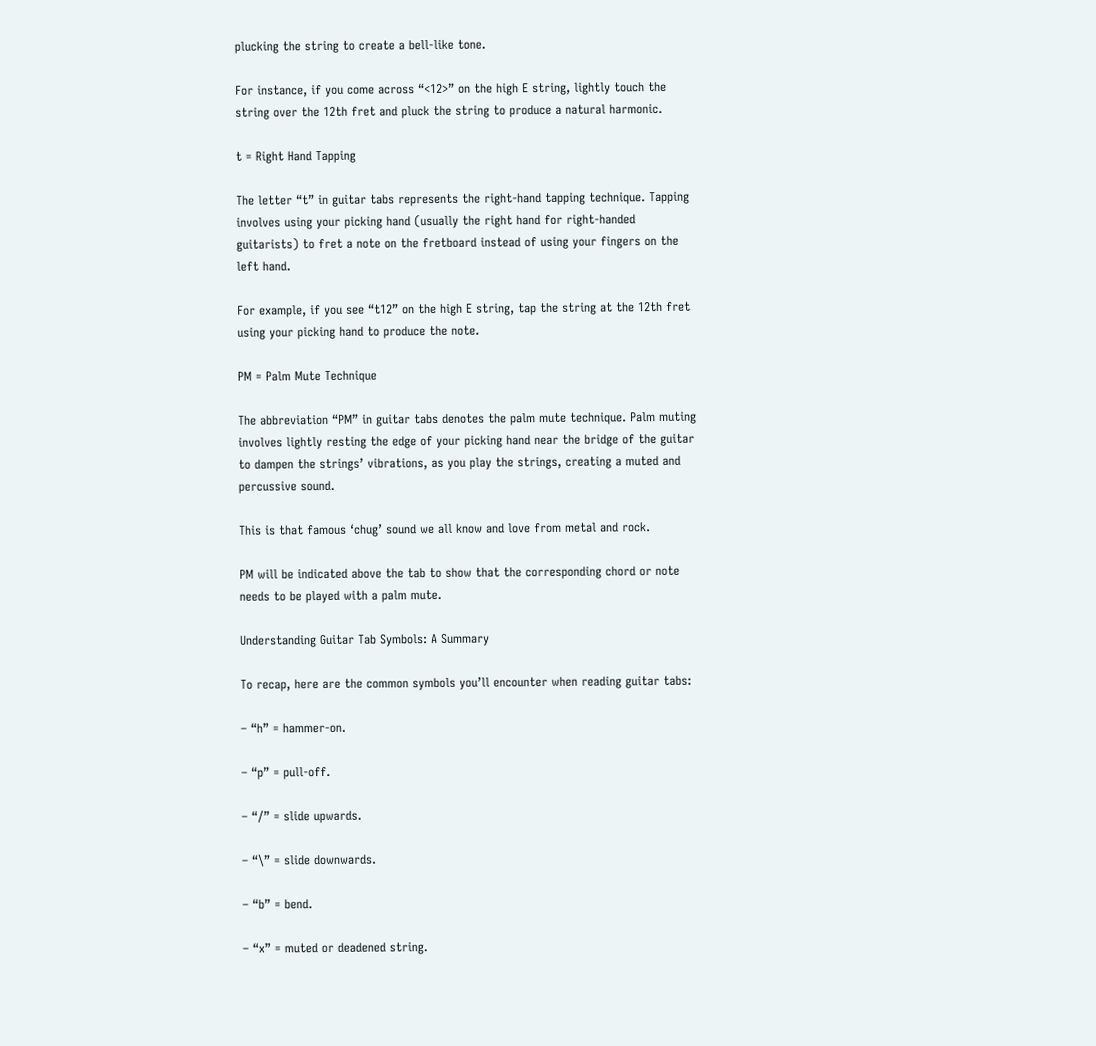plucking the string to create a bell-like tone.

For instance, if you come across “<12>” on the high E string, lightly touch the string over the 12th fret and pluck the string to produce a natural harmonic.

t = Right Hand Tapping

The letter “t” in guitar tabs represents the right-hand tapping technique. Tapping involves using your picking hand (usually the right hand for right-handed guitarists) to fret a note on the fretboard instead of using your fingers on the left hand.

For example, if you see “t12” on the high E string, tap the string at the 12th fret using your picking hand to produce the note.

PM = Palm Mute Technique

The abbreviation “PM” in guitar tabs denotes the palm mute technique. Palm muting involves lightly resting the edge of your picking hand near the bridge of the guitar to dampen the strings’ vibrations, as you play the strings, creating a muted and percussive sound.

This is that famous ‘chug’ sound we all know and love from metal and rock.

PM will be indicated above the tab to show that the corresponding chord or note needs to be played with a palm mute.

Understanding Guitar Tab Symbols: A Summary

To recap, here are the common symbols you’ll encounter when reading guitar tabs:

– “h” = hammer-on.

– “p” = pull-off.

– “/” = slide upwards.

– “\” = slide downwards.

– “b” = bend.

– “x” = muted or deadened string.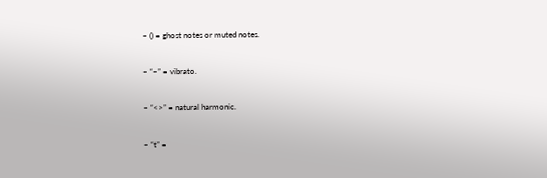– () = ghost notes or muted notes.

– “~” = vibrato.

– “<>” = natural harmonic.

– “t” =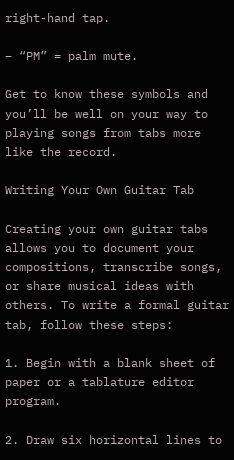right-hand tap.

– “PM” = palm mute.

Get to know these symbols and you’ll be well on your way to playing songs from tabs more like the record.

Writing Your Own Guitar Tab

Creating your own guitar tabs allows you to document your compositions, transcribe songs, or share musical ideas with others. To write a formal guitar tab, follow these steps:

1. Begin with a blank sheet of paper or a tablature editor program.

2. Draw six horizontal lines to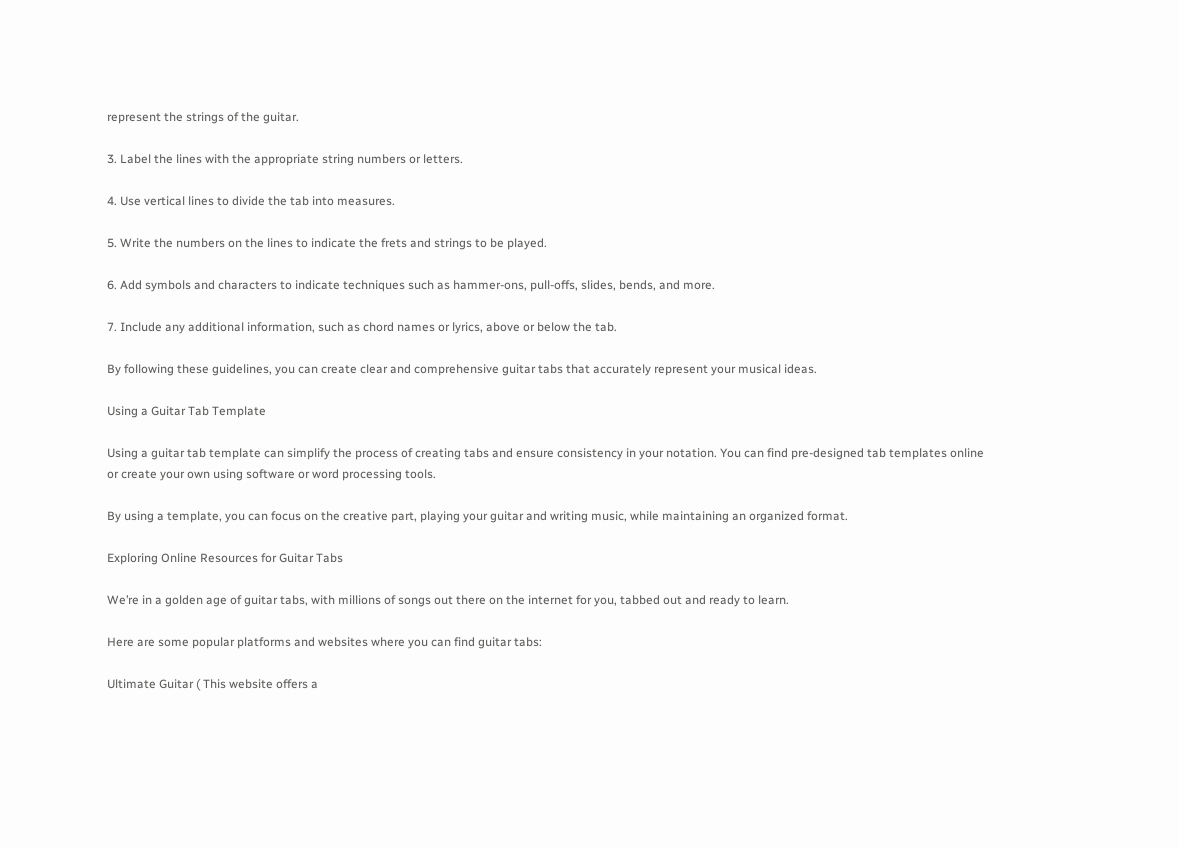represent the strings of the guitar.

3. Label the lines with the appropriate string numbers or letters.

4. Use vertical lines to divide the tab into measures.

5. Write the numbers on the lines to indicate the frets and strings to be played.

6. Add symbols and characters to indicate techniques such as hammer-ons, pull-offs, slides, bends, and more.

7. Include any additional information, such as chord names or lyrics, above or below the tab.

By following these guidelines, you can create clear and comprehensive guitar tabs that accurately represent your musical ideas.

Using a Guitar Tab Template

Using a guitar tab template can simplify the process of creating tabs and ensure consistency in your notation. You can find pre-designed tab templates online or create your own using software or word processing tools.

By using a template, you can focus on the creative part, playing your guitar and writing music, while maintaining an organized format.

Exploring Online Resources for Guitar Tabs

We’re in a golden age of guitar tabs, with millions of songs out there on the internet for you, tabbed out and ready to learn.

Here are some popular platforms and websites where you can find guitar tabs:

Ultimate Guitar ( This website offers a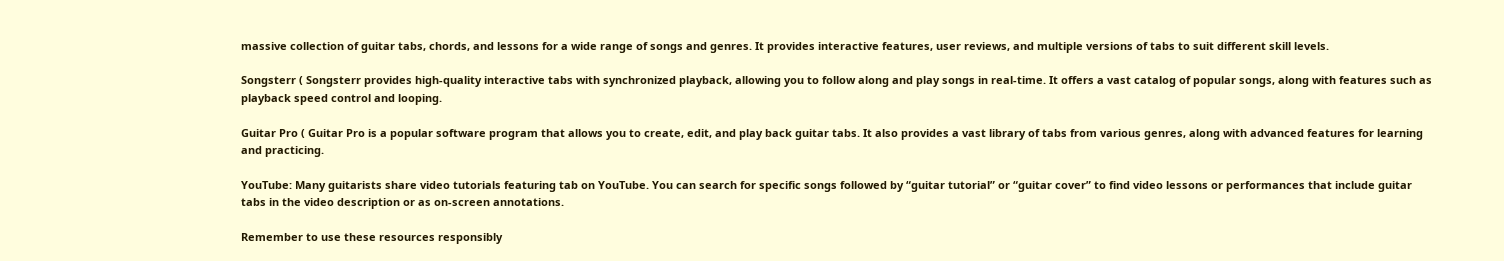massive collection of guitar tabs, chords, and lessons for a wide range of songs and genres. It provides interactive features, user reviews, and multiple versions of tabs to suit different skill levels.

Songsterr ( Songsterr provides high-quality interactive tabs with synchronized playback, allowing you to follow along and play songs in real-time. It offers a vast catalog of popular songs, along with features such as playback speed control and looping.

Guitar Pro ( Guitar Pro is a popular software program that allows you to create, edit, and play back guitar tabs. It also provides a vast library of tabs from various genres, along with advanced features for learning and practicing.

YouTube: Many guitarists share video tutorials featuring tab on YouTube. You can search for specific songs followed by “guitar tutorial” or “guitar cover” to find video lessons or performances that include guitar tabs in the video description or as on-screen annotations.

Remember to use these resources responsibly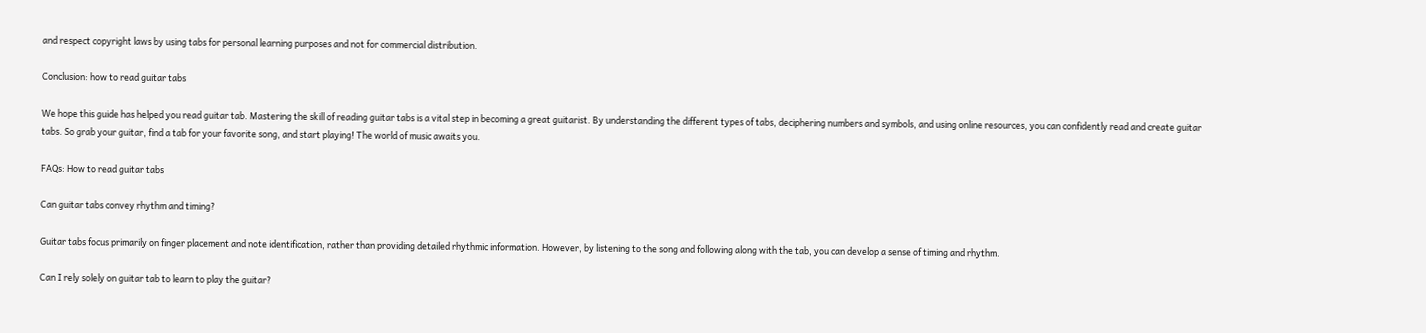and respect copyright laws by using tabs for personal learning purposes and not for commercial distribution.

Conclusion: how to read guitar tabs

We hope this guide has helped you read guitar tab. Mastering the skill of reading guitar tabs is a vital step in becoming a great guitarist. By understanding the different types of tabs, deciphering numbers and symbols, and using online resources, you can confidently read and create guitar tabs. So grab your guitar, find a tab for your favorite song, and start playing! The world of music awaits you.

FAQs: How to read guitar tabs

Can guitar tabs convey rhythm and timing?

Guitar tabs focus primarily on finger placement and note identification, rather than providing detailed rhythmic information. However, by listening to the song and following along with the tab, you can develop a sense of timing and rhythm.

Can I rely solely on guitar tab to learn to play the guitar?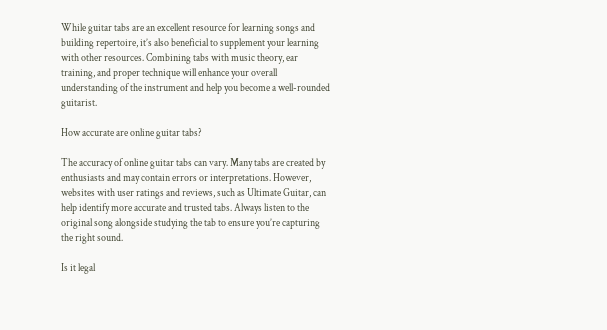While guitar tabs are an excellent resource for learning songs and building repertoire, it’s also beneficial to supplement your learning with other resources. Combining tabs with music theory, ear training, and proper technique will enhance your overall understanding of the instrument and help you become a well-rounded guitarist.

How accurate are online guitar tabs?

The accuracy of online guitar tabs can vary. Many tabs are created by enthusiasts and may contain errors or interpretations. However, websites with user ratings and reviews, such as Ultimate Guitar, can help identify more accurate and trusted tabs. Always listen to the original song alongside studying the tab to ensure you’re capturing the right sound.

Is it legal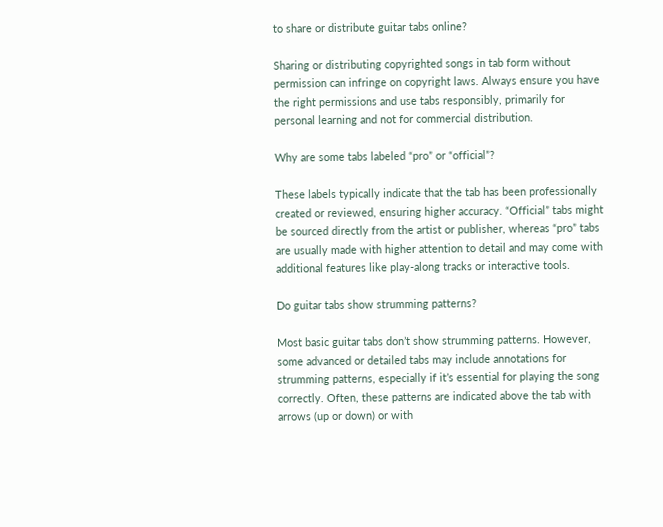to share or distribute guitar tabs online?

Sharing or distributing copyrighted songs in tab form without permission can infringe on copyright laws. Always ensure you have the right permissions and use tabs responsibly, primarily for personal learning and not for commercial distribution.

Why are some tabs labeled “pro” or “official”?

These labels typically indicate that the tab has been professionally created or reviewed, ensuring higher accuracy. “Official” tabs might be sourced directly from the artist or publisher, whereas “pro” tabs are usually made with higher attention to detail and may come with additional features like play-along tracks or interactive tools.

Do guitar tabs show strumming patterns?

Most basic guitar tabs don’t show strumming patterns. However, some advanced or detailed tabs may include annotations for strumming patterns, especially if it’s essential for playing the song correctly. Often, these patterns are indicated above the tab with arrows (up or down) or with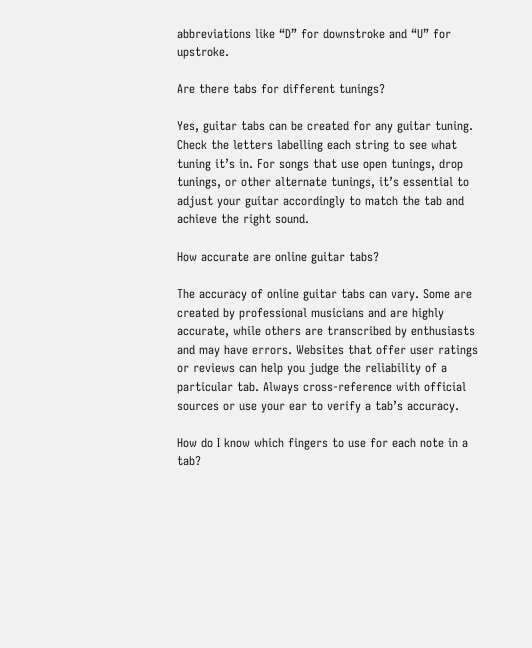abbreviations like “D” for downstroke and “U” for upstroke.

Are there tabs for different tunings?

Yes, guitar tabs can be created for any guitar tuning. Check the letters labelling each string to see what tuning it’s in. For songs that use open tunings, drop tunings, or other alternate tunings, it’s essential to adjust your guitar accordingly to match the tab and achieve the right sound.

How accurate are online guitar tabs?

The accuracy of online guitar tabs can vary. Some are created by professional musicians and are highly accurate, while others are transcribed by enthusiasts and may have errors. Websites that offer user ratings or reviews can help you judge the reliability of a particular tab. Always cross-reference with official sources or use your ear to verify a tab’s accuracy.

How do I know which fingers to use for each note in a tab?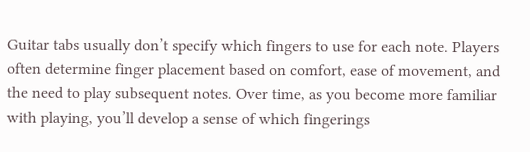Guitar tabs usually don’t specify which fingers to use for each note. Players often determine finger placement based on comfort, ease of movement, and the need to play subsequent notes. Over time, as you become more familiar with playing, you’ll develop a sense of which fingerings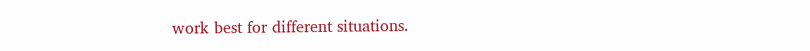work best for different situations.